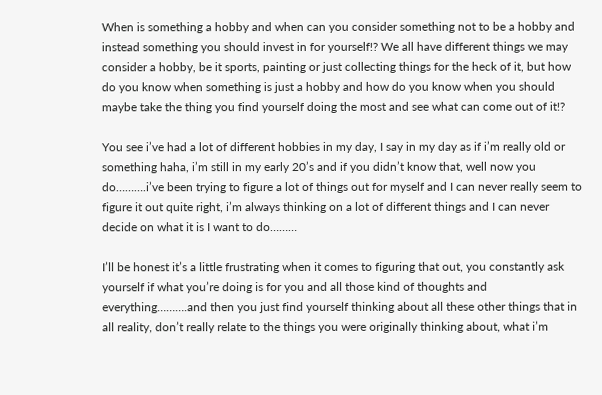When is something a hobby and when can you consider something not to be a hobby and instead something you should invest in for yourself!? We all have different things we may consider a hobby, be it sports, painting or just collecting things for the heck of it, but how do you know when something is just a hobby and how do you know when you should maybe take the thing you find yourself doing the most and see what can come out of it!?

You see i’ve had a lot of different hobbies in my day, I say in my day as if i’m really old or something haha, i’m still in my early 20’s and if you didn’t know that, well now you do……….i’ve been trying to figure a lot of things out for myself and I can never really seem to figure it out quite right, i’m always thinking on a lot of different things and I can never decide on what it is I want to do………

I’ll be honest it’s a little frustrating when it comes to figuring that out, you constantly ask yourself if what you’re doing is for you and all those kind of thoughts and everything……….and then you just find yourself thinking about all these other things that in all reality, don’t really relate to the things you were originally thinking about, what i’m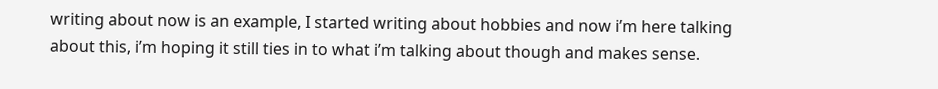writing about now is an example, I started writing about hobbies and now i’m here talking about this, i’m hoping it still ties in to what i’m talking about though and makes sense.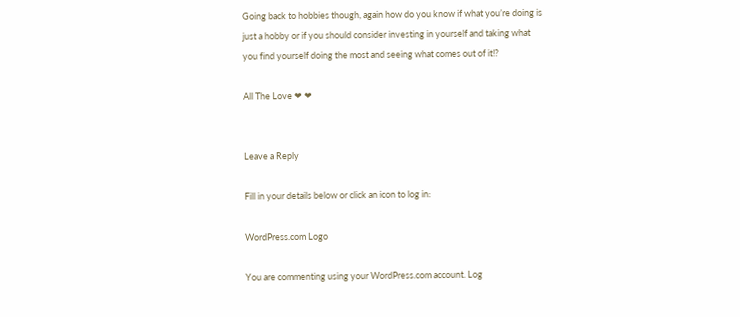Going back to hobbies though, again how do you know if what you’re doing is just a hobby or if you should consider investing in yourself and taking what you find yourself doing the most and seeing what comes out of it!?

All The Love ❤ ❤


Leave a Reply

Fill in your details below or click an icon to log in:

WordPress.com Logo

You are commenting using your WordPress.com account. Log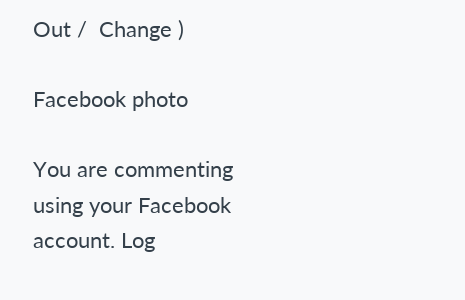Out /  Change )

Facebook photo

You are commenting using your Facebook account. Log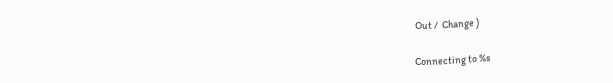Out /  Change )

Connecting to %s